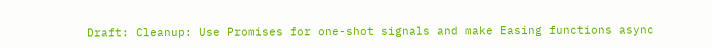Draft: Cleanup: Use Promises for one-shot signals and make Easing functions async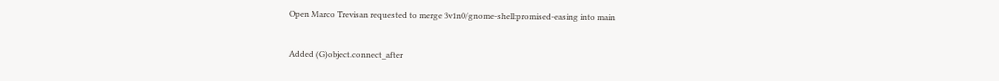Open Marco Trevisan requested to merge 3v1n0/gnome-shell:promised-easing into main

Added (G)object.connect_after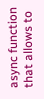async function that allows to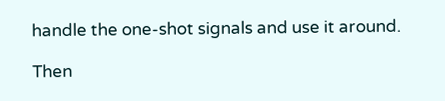handle the one-shot signals and use it around.

Then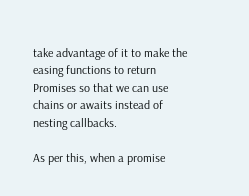take advantage of it to make the easing functions to return Promises so that we can use chains or awaits instead of nesting callbacks.

As per this, when a promise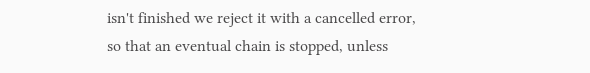isn't finished we reject it with a cancelled error, so that an eventual chain is stopped, unless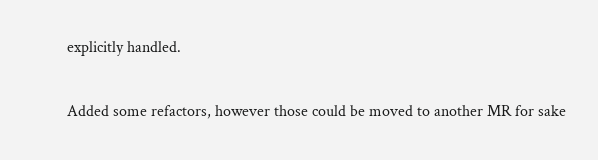explicitly handled.

Added some refactors, however those could be moved to another MR for sake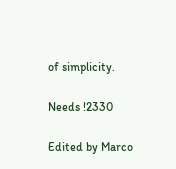of simplicity.

Needs !2330

Edited by Marco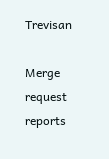Trevisan

Merge request reports